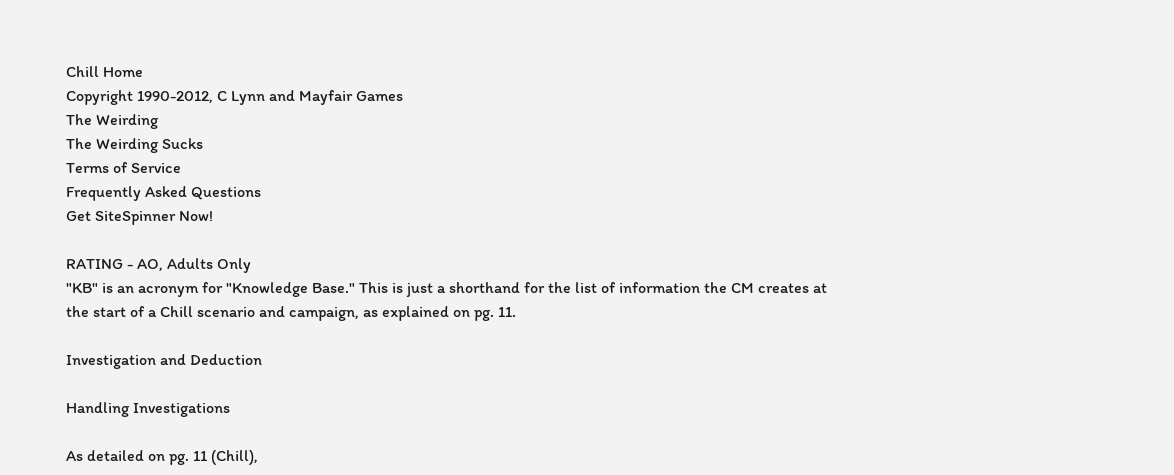Chill Home
Copyright 1990-2012, C Lynn and Mayfair Games
The Weirding
The Weirding Sucks
Terms of Service
Frequently Asked Questions
Get SiteSpinner Now!

RATING - AO, Adults Only
"KB" is an acronym for "Knowledge Base." This is just a shorthand for the list of information the CM creates at the start of a Chill scenario and campaign, as explained on pg. 11.

Investigation and Deduction

Handling Investigations

As detailed on pg. 11 (Chill),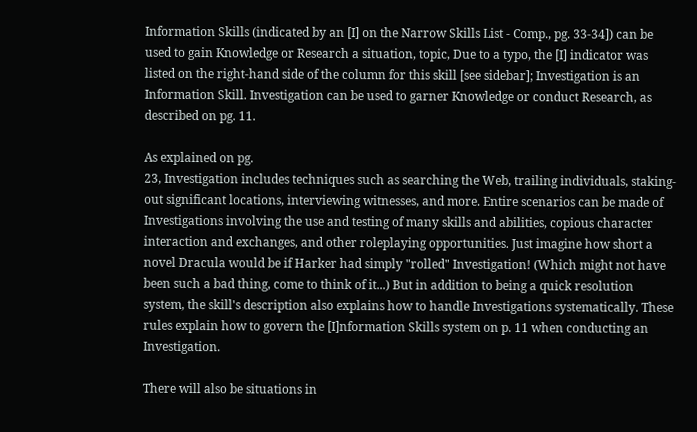Information Skills (indicated by an [I] on the Narrow Skills List - Comp., pg. 33-34]) can be used to gain Knowledge or Research a situation, topic, Due to a typo, the [I] indicator was listed on the right-hand side of the column for this skill [see sidebar]; Investigation is an Information Skill. Investigation can be used to garner Knowledge or conduct Research, as described on pg. 11.

As explained on pg.
23, Investigation includes techniques such as searching the Web, trailing individuals, staking-out significant locations, interviewing witnesses, and more. Entire scenarios can be made of Investigations involving the use and testing of many skills and abilities, copious character interaction and exchanges, and other roleplaying opportunities. Just imagine how short a novel Dracula would be if Harker had simply "rolled" Investigation! (Which might not have been such a bad thing, come to think of it...) But in addition to being a quick resolution system, the skill's description also explains how to handle Investigations systematically. These rules explain how to govern the [I]nformation Skills system on p. 11 when conducting an Investigation.

There will also be situations in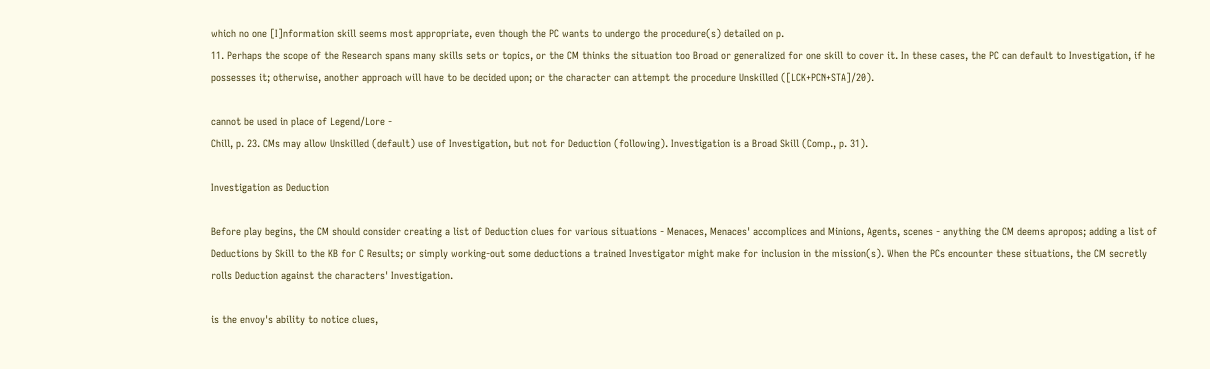which no one [I]nformation skill seems most appropriate, even though the PC wants to undergo the procedure(s) detailed on p.
11. Perhaps the scope of the Research spans many skills sets or topics, or the CM thinks the situation too Broad or generalized for one skill to cover it. In these cases, the PC can default to Investigation, if he possesses it; otherwise, another approach will have to be decided upon; or the character can attempt the procedure Unskilled ([LCK+PCN+STA]/20).

cannot be used in place of Legend/Lore -
Chill, p. 23. CMs may allow Unskilled (default) use of Investigation, but not for Deduction (following). Investigation is a Broad Skill (Comp., p. 31).

Investigation as Deduction

Before play begins, the CM should consider creating a list of Deduction clues for various situations - Menaces, Menaces' accomplices and Minions, Agents, scenes - anything the CM deems apropos; adding a list of Deductions by Skill to the KB for C Results; or simply working-out some deductions a trained Investigator might make for inclusion in the mission(s). When the PCs encounter these situations, the CM secretly rolls Deduction against the characters' Investigation.

is the envoy's ability to notice clues,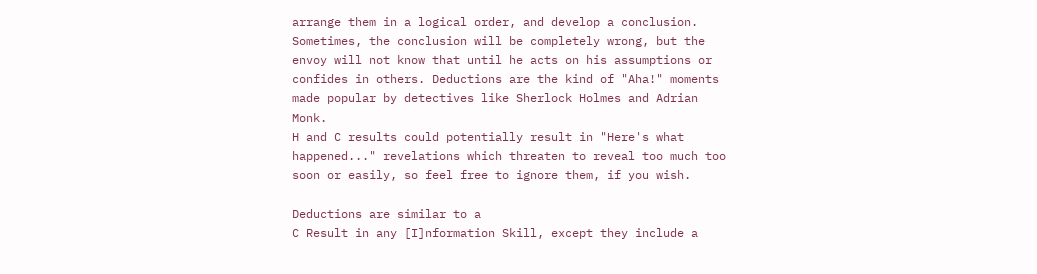arrange them in a logical order, and develop a conclusion. Sometimes, the conclusion will be completely wrong, but the envoy will not know that until he acts on his assumptions or confides in others. Deductions are the kind of "Aha!" moments made popular by detectives like Sherlock Holmes and Adrian Monk.
H and C results could potentially result in "Here's what happened..." revelations which threaten to reveal too much too soon or easily, so feel free to ignore them, if you wish.

Deductions are similar to a
C Result in any [I]nformation Skill, except they include a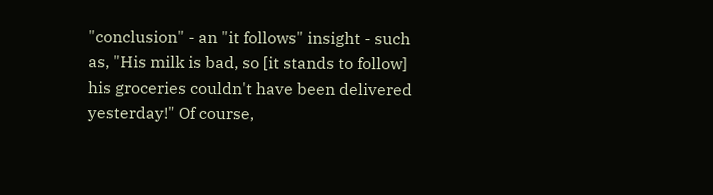"conclusion" - an "it follows" insight - such as, "His milk is bad, so [it stands to follow] his groceries couldn't have been delivered yesterday!" Of course,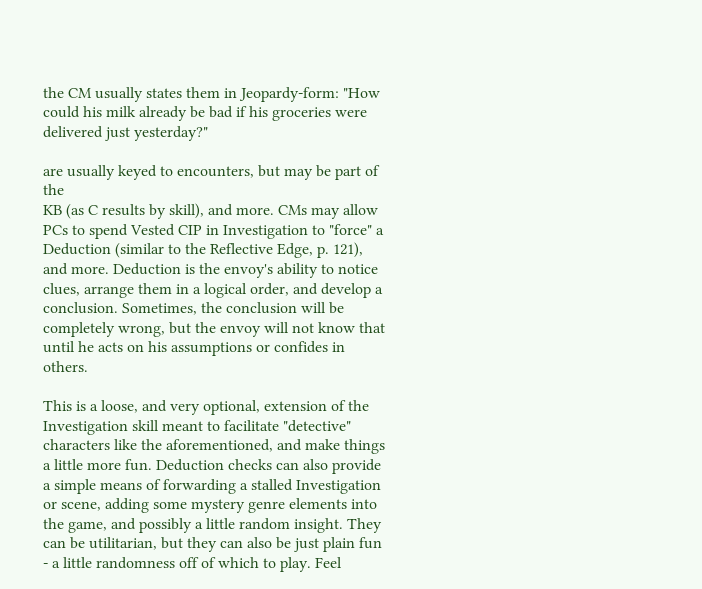the CM usually states them in Jeopardy-form: "How could his milk already be bad if his groceries were delivered just yesterday?"

are usually keyed to encounters, but may be part of the
KB (as C results by skill), and more. CMs may allow PCs to spend Vested CIP in Investigation to "force" a Deduction (similar to the Reflective Edge, p. 121), and more. Deduction is the envoy's ability to notice clues, arrange them in a logical order, and develop a conclusion. Sometimes, the conclusion will be completely wrong, but the envoy will not know that until he acts on his assumptions or confides in others.

This is a loose, and very optional, extension of the Investigation skill meant to facilitate "detective" characters like the aforementioned, and make things a little more fun. Deduction checks can also provide a simple means of forwarding a stalled Investigation or scene, adding some mystery genre elements into the game, and possibly a little random insight. They can be utilitarian, but they can also be just plain fun - a little randomness off of which to play. Feel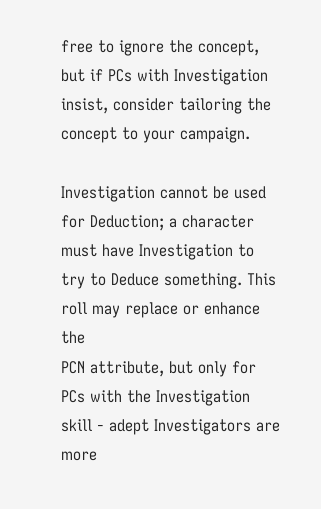free to ignore the concept, but if PCs with Investigation insist, consider tailoring the concept to your campaign.

Investigation cannot be used for Deduction; a character must have Investigation to try to Deduce something. This roll may replace or enhance the
PCN attribute, but only for PCs with the Investigation skill - adept Investigators are more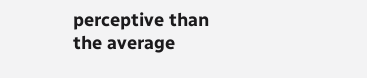perceptive than the average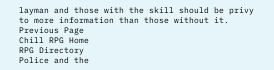layman and those with the skill should be privy to more information than those without it.
Previous Page
Chill RPG Home
RPG Directory
Police and the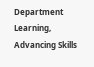Department
Learning, Advancing Skills